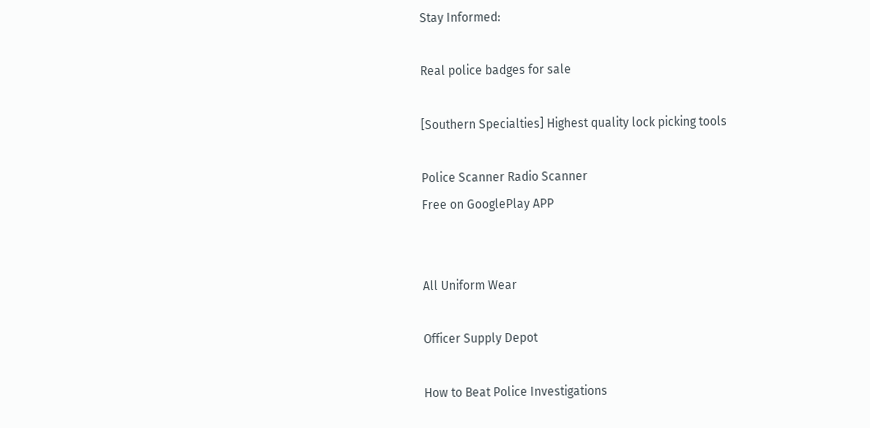Stay Informed:

Real police badges for sale

[Southern Specialties] Highest quality lock picking tools

Police Scanner Radio Scanner
Free on GooglePlay APP


All Uniform Wear

Officer Supply Depot

How to Beat Police Investigations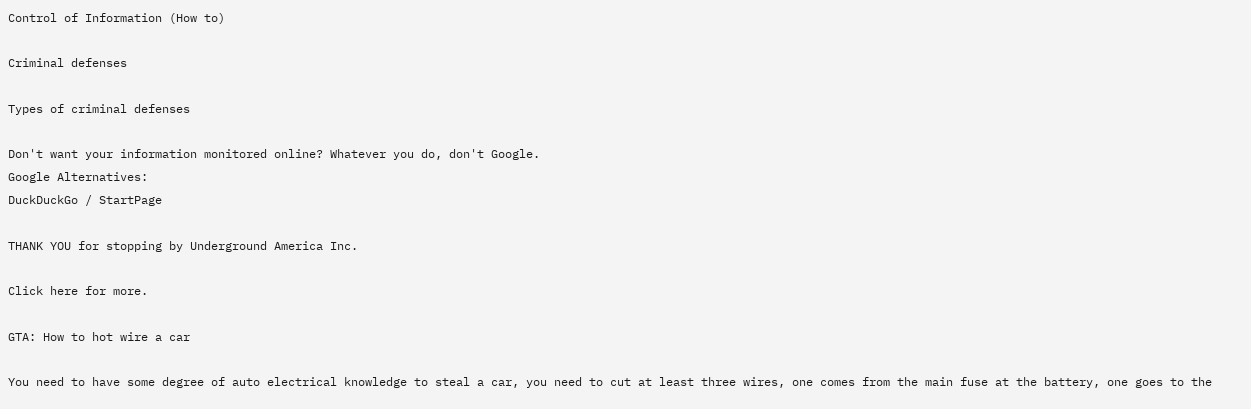Control of Information (How to)

Criminal defenses

Types of criminal defenses

Don't want your information monitored online? Whatever you do, don't Google.
Google Alternatives:
DuckDuckGo / StartPage

THANK YOU for stopping by Underground America Inc.

Click here for more.

GTA: How to hot wire a car

You need to have some degree of auto electrical knowledge to steal a car, you need to cut at least three wires, one comes from the main fuse at the battery, one goes to the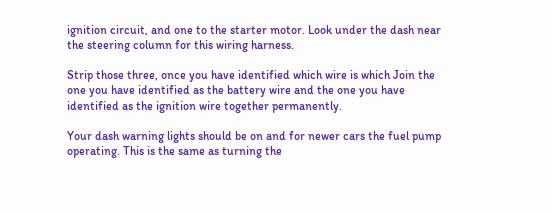ignition circuit, and one to the starter motor. Look under the dash near the steering column for this wiring harness.

Strip those three, once you have identified which wire is which Join the one you have identified as the battery wire and the one you have identified as the ignition wire together permanently.

Your dash warning lights should be on and for newer cars the fuel pump operating. This is the same as turning the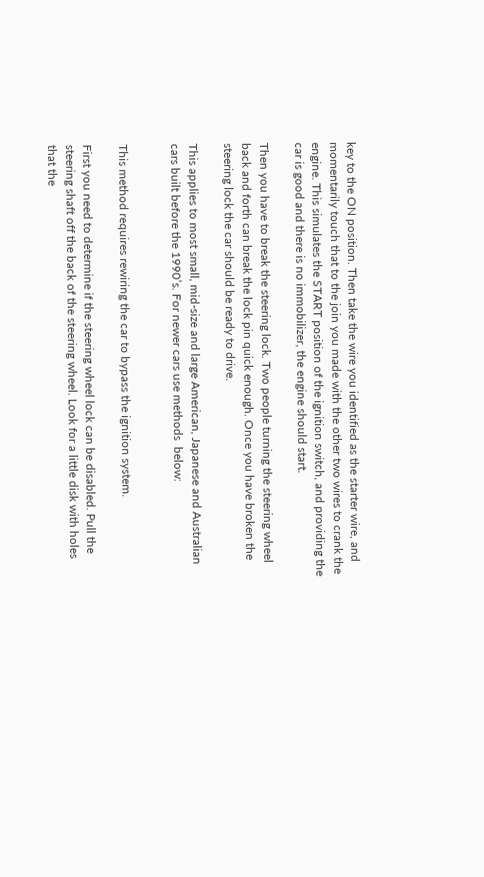key to the ON position. Then take the wire you identified as the starter wire, and momentarily touch that to the join you made with the other two wires to crank the engine. This simulates the START position of the ignition switch, and providing the car is good and there is no immobilizer, the engine should start.

Then you have to break the steering lock. Two people turning the steering wheel back and forth can break the lock pin quick enough. Once you have broken the steering lock the car should be ready to drive.

This applies to most small, mid-size and large American, Japanese and Australian cars built before the 1990’s. For newer cars use methods  below:


This method requires rewiring the car to bypass the ignition system.

First you need to determine if the steering wheel lock can be disabled. Pull the steering shaft off the back of the steering wheel. Look for a little disk with holes that the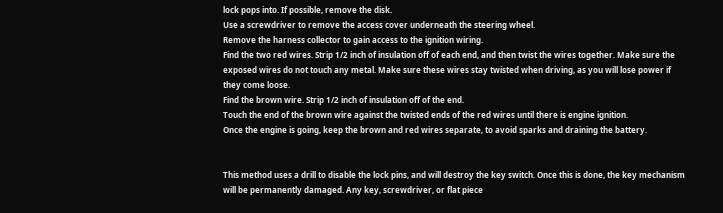lock pops into. If possible, remove the disk.
Use a screwdriver to remove the access cover underneath the steering wheel.
Remove the harness collector to gain access to the ignition wiring.
Find the two red wires. Strip 1/2 inch of insulation off of each end, and then twist the wires together. Make sure the exposed wires do not touch any metal. Make sure these wires stay twisted when driving, as you will lose power if they come loose.
Find the brown wire. Strip 1/2 inch of insulation off of the end.
Touch the end of the brown wire against the twisted ends of the red wires until there is engine ignition.
Once the engine is going, keep the brown and red wires separate, to avoid sparks and draining the battery.


This method uses a drill to disable the lock pins, and will destroy the key switch. Once this is done, the key mechanism will be permanently damaged. Any key, screwdriver, or flat piece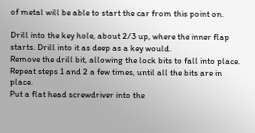of metal will be able to start the car from this point on.

Drill into the key hole, about 2/3 up, where the inner flap starts. Drill into it as deep as a key would.
Remove the drill bit, allowing the lock bits to fall into place.
Repeat steps 1 and 2 a few times, until all the bits are in place.
Put a flat head screwdriver into the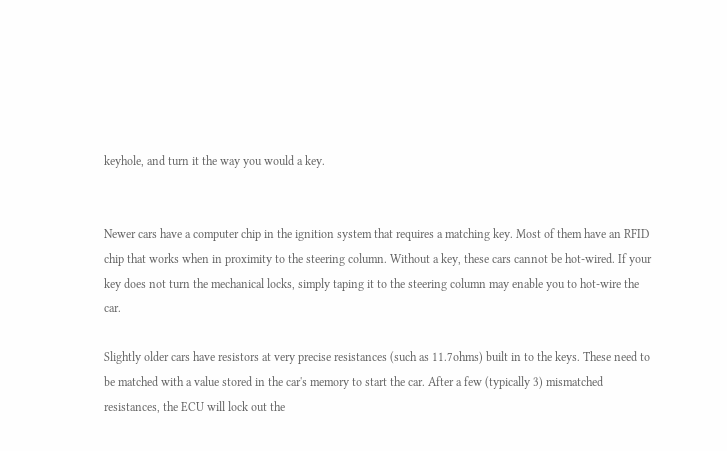keyhole, and turn it the way you would a key.


Newer cars have a computer chip in the ignition system that requires a matching key. Most of them have an RFID chip that works when in proximity to the steering column. Without a key, these cars cannot be hot-wired. If your key does not turn the mechanical locks, simply taping it to the steering column may enable you to hot-wire the car.

Slightly older cars have resistors at very precise resistances (such as 11.7ohms) built in to the keys. These need to be matched with a value stored in the car's memory to start the car. After a few (typically 3) mismatched resistances, the ECU will lock out the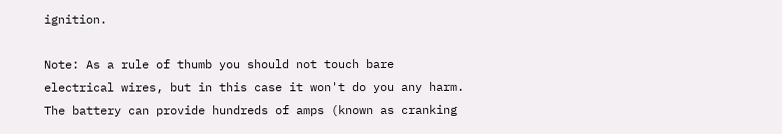ignition.

Note: As a rule of thumb you should not touch bare electrical wires, but in this case it won't do you any harm. The battery can provide hundreds of amps (known as cranking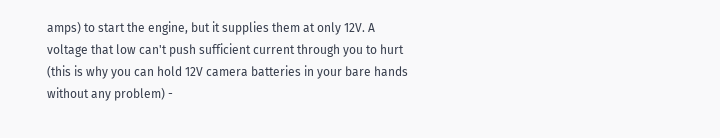amps) to start the engine, but it supplies them at only 12V. A voltage that low can't push sufficient current through you to hurt (this is why you can hold 12V camera batteries in your bare hands without any problem) -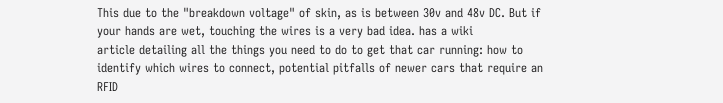This due to the "breakdown voltage" of skin, as is between 30v and 48v DC. But if your hands are wet, touching the wires is a very bad idea. has a wiki
article detailing all the things you need to do to get that car running: how to identify which wires to connect, potential pitfalls of newer cars that require an RFID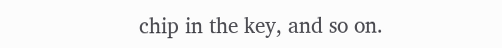chip in the key, and so on.